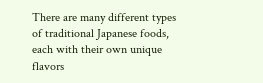There are many different types of traditional Japanese foods, each with their own unique flavors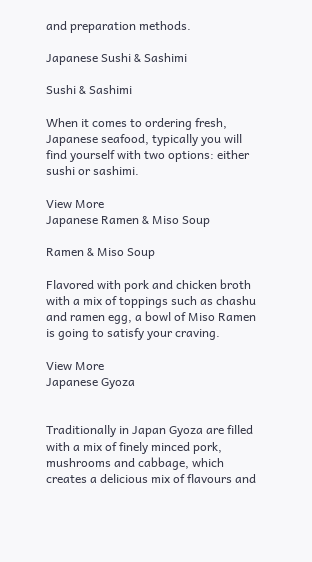and preparation methods.

Japanese Sushi & Sashimi

Sushi & Sashimi

When it comes to ordering fresh, Japanese seafood, typically you will find yourself with two options: either sushi or sashimi.

View More
Japanese Ramen & Miso Soup

Ramen & Miso Soup

Flavored with pork and chicken broth with a mix of toppings such as chashu and ramen egg, a bowl of Miso Ramen is going to satisfy your craving.

View More
Japanese Gyoza


Traditionally in Japan Gyoza are filled with a mix of finely minced pork, mushrooms and cabbage, which creates a delicious mix of flavours and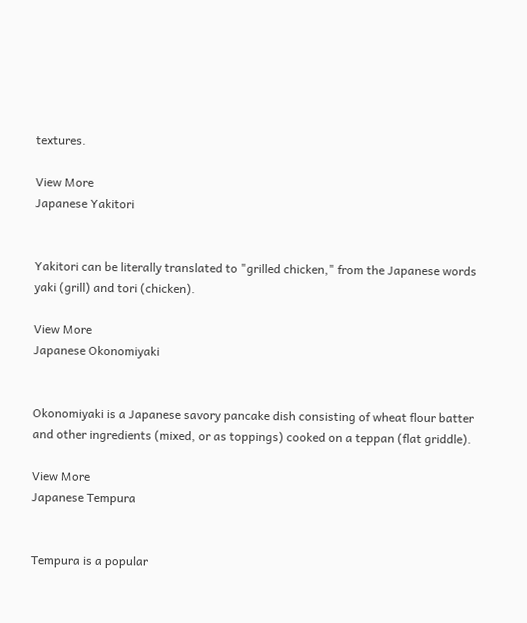textures.

View More
Japanese Yakitori


Yakitori can be literally translated to "grilled chicken," from the Japanese words yaki (grill) and tori (chicken).

View More
Japanese Okonomiyaki


Okonomiyaki is a Japanese savory pancake dish consisting of wheat flour batter and other ingredients (mixed, or as toppings) cooked on a teppan (flat griddle).

View More
Japanese Tempura


Tempura is a popular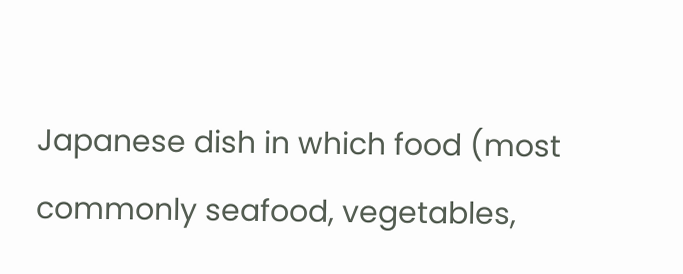Japanese dish in which food (most commonly seafood, vegetables,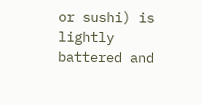or sushi) is lightly battered and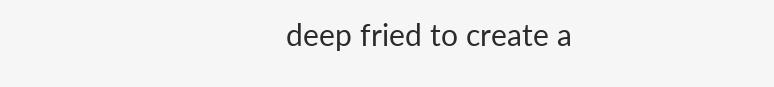deep fried to create a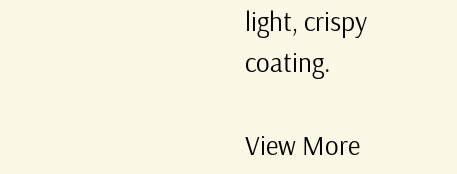light, crispy coating.

View More